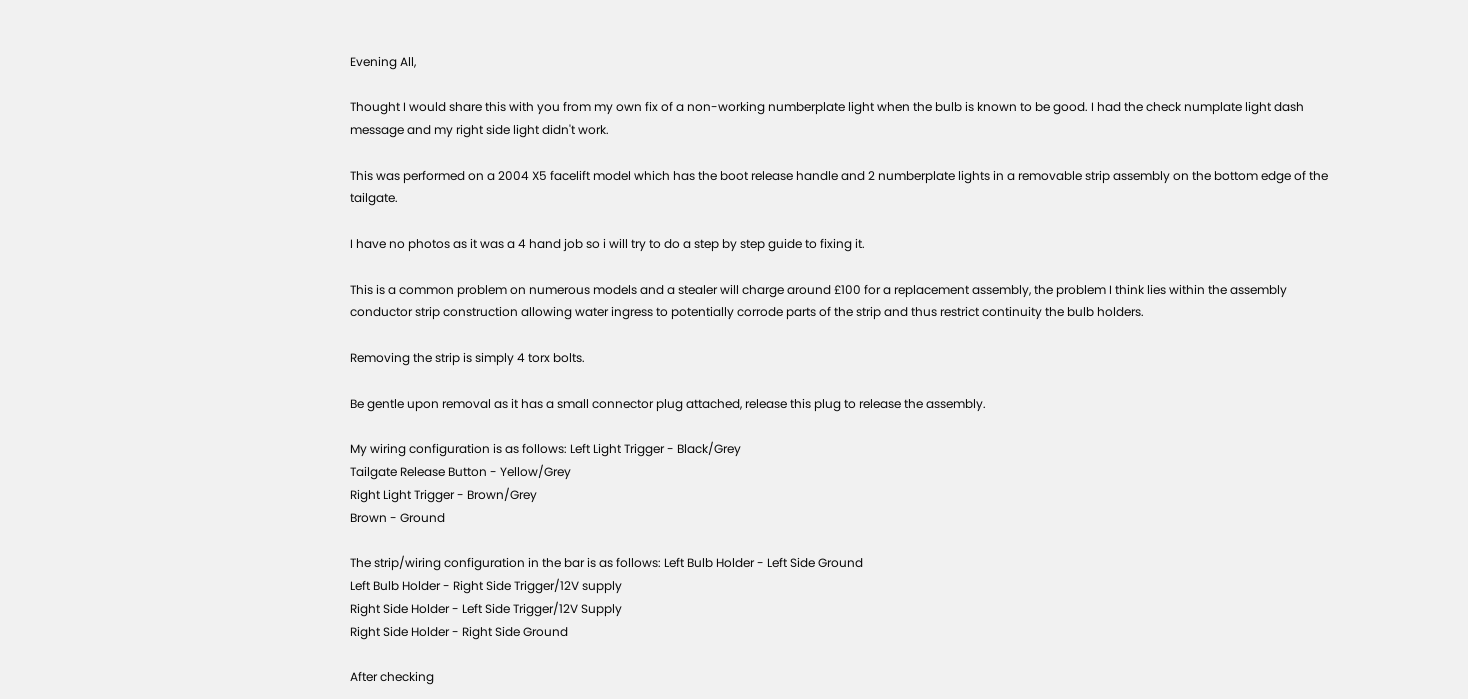Evening All,

Thought I would share this with you from my own fix of a non-working numberplate light when the bulb is known to be good. I had the check numplate light dash message and my right side light didn't work.

This was performed on a 2004 X5 facelift model which has the boot release handle and 2 numberplate lights in a removable strip assembly on the bottom edge of the tailgate.

I have no photos as it was a 4 hand job so i will try to do a step by step guide to fixing it.

This is a common problem on numerous models and a stealer will charge around £100 for a replacement assembly, the problem I think lies within the assembly conductor strip construction allowing water ingress to potentially corrode parts of the strip and thus restrict continuity the bulb holders.

Removing the strip is simply 4 torx bolts.

Be gentle upon removal as it has a small connector plug attached, release this plug to release the assembly.

My wiring configuration is as follows: Left Light Trigger - Black/Grey
Tailgate Release Button - Yellow/Grey
Right Light Trigger - Brown/Grey
Brown - Ground

The strip/wiring configuration in the bar is as follows: Left Bulb Holder - Left Side Ground
Left Bulb Holder - Right Side Trigger/12V supply
Right Side Holder - Left Side Trigger/12V Supply
Right Side Holder - Right Side Ground

After checking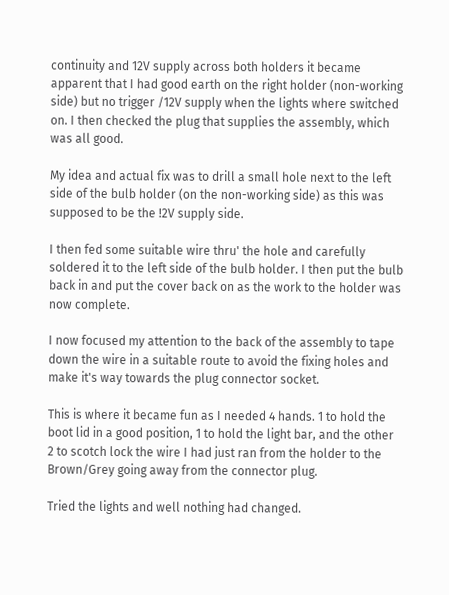continuity and 12V supply across both holders it became apparent that I had good earth on the right holder (non-working side) but no trigger /12V supply when the lights where switched on. I then checked the plug that supplies the assembly, which was all good.

My idea and actual fix was to drill a small hole next to the left side of the bulb holder (on the non-working side) as this was supposed to be the !2V supply side.

I then fed some suitable wire thru' the hole and carefully soldered it to the left side of the bulb holder. I then put the bulb back in and put the cover back on as the work to the holder was now complete.

I now focused my attention to the back of the assembly to tape down the wire in a suitable route to avoid the fixing holes and make it's way towards the plug connector socket.

This is where it became fun as I needed 4 hands. 1 to hold the boot lid in a good position, 1 to hold the light bar, and the other 2 to scotch lock the wire I had just ran from the holder to the Brown/Grey going away from the connector plug.

Tried the lights and well nothing had changed.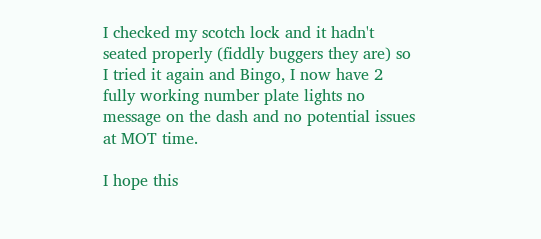I checked my scotch lock and it hadn't seated properly (fiddly buggers they are) so I tried it again and Bingo, I now have 2 fully working number plate lights no message on the dash and no potential issues at MOT time.

I hope this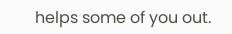helps some of you out.